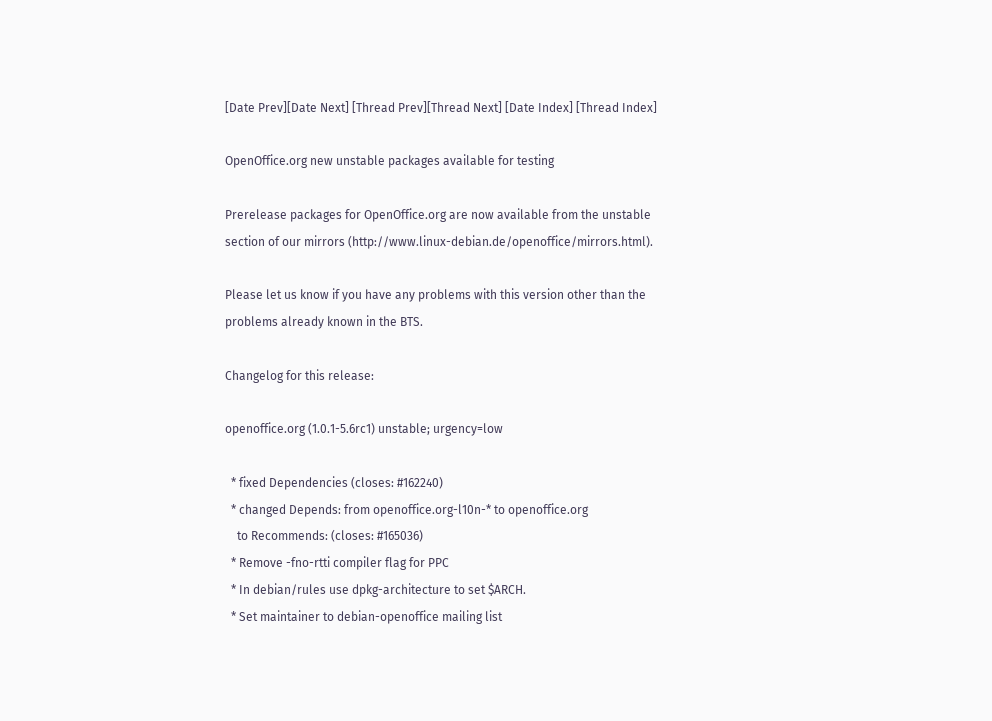[Date Prev][Date Next] [Thread Prev][Thread Next] [Date Index] [Thread Index]

OpenOffice.org new unstable packages available for testing

Prerelease packages for OpenOffice.org are now available from the unstable
section of our mirrors (http://www.linux-debian.de/openoffice/mirrors.html).

Please let us know if you have any problems with this version other than the
problems already known in the BTS.

Changelog for this release:

openoffice.org (1.0.1-5.6rc1) unstable; urgency=low

  * fixed Dependencies (closes: #162240)
  * changed Depends: from openoffice.org-l10n-* to openoffice.org
    to Recommends: (closes: #165036)
  * Remove -fno-rtti compiler flag for PPC
  * In debian/rules use dpkg-architecture to set $ARCH.
  * Set maintainer to debian-openoffice mailing list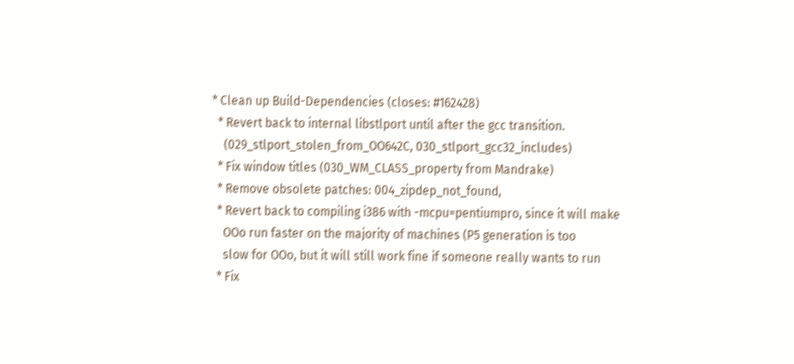* Clean up Build-Dependencies (closes: #162428)
  * Revert back to internal libstlport until after the gcc transition.
    (029_stlport_stolen_from_OO642C, 030_stlport_gcc32_includes)
  * Fix window titles (030_WM_CLASS_property from Mandrake)
  * Remove obsolete patches: 004_zipdep_not_found,
  * Revert back to compiling i386 with -mcpu=pentiumpro, since it will make
    OOo run faster on the majority of machines (P5 generation is too
    slow for OOo, but it will still work fine if someone really wants to run
  * Fix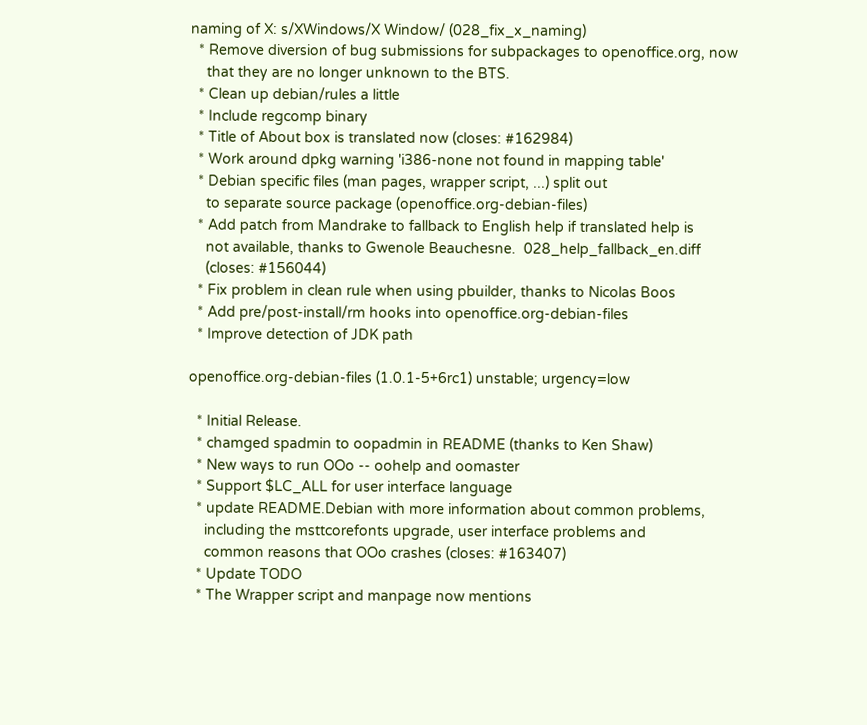naming of X: s/XWindows/X Window/ (028_fix_x_naming)
  * Remove diversion of bug submissions for subpackages to openoffice.org, now
    that they are no longer unknown to the BTS.
  * Clean up debian/rules a little
  * Include regcomp binary
  * Title of About box is translated now (closes: #162984)
  * Work around dpkg warning 'i386-none not found in mapping table'
  * Debian specific files (man pages, wrapper script, ...) split out
    to separate source package (openoffice.org-debian-files)
  * Add patch from Mandrake to fallback to English help if translated help is
    not available, thanks to Gwenole Beauchesne.  028_help_fallback_en.diff
    (closes: #156044)
  * Fix problem in clean rule when using pbuilder, thanks to Nicolas Boos
  * Add pre/post-install/rm hooks into openoffice.org-debian-files
  * Improve detection of JDK path

openoffice.org-debian-files (1.0.1-5+6rc1) unstable; urgency=low

  * Initial Release.
  * chamged spadmin to oopadmin in README (thanks to Ken Shaw)
  * New ways to run OOo -- oohelp and oomaster
  * Support $LC_ALL for user interface language
  * update README.Debian with more information about common problems,
    including the msttcorefonts upgrade, user interface problems and
    common reasons that OOo crashes (closes: #163407)
  * Update TODO
  * The Wrapper script and manpage now mentions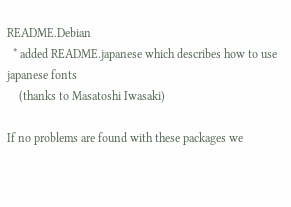README.Debian
  * added README.japanese which describes how to use japanese fonts
    (thanks to Masatoshi Iwasaki)

If no problems are found with these packages we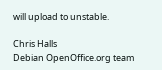will upload to unstable.

Chris Halls
Debian OpenOffice.org team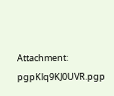Attachment: pgpKlq9KJ0UVR.pgp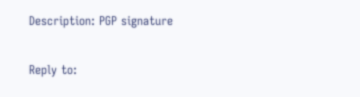Description: PGP signature

Reply to: